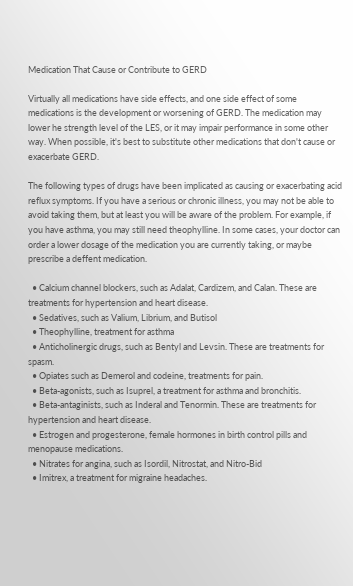Medication That Cause or Contribute to GERD

Virtually all medications have side effects, and one side effect of some medications is the development or worsening of GERD. The medication may lower he strength level of the LES, or it may impair performance in some other way. When possible, it's best to substitute other medications that don't cause or exacerbate GERD.

The following types of drugs have been implicated as causing or exacerbating acid reflux symptoms. If you have a serious or chronic illness, you may not be able to avoid taking them, but at least you will be aware of the problem. For example, if you have asthma, you may still need theophylline. In some cases, your doctor can order a lower dosage of the medication you are currently taking, or maybe prescribe a deffent medication.

  • Calcium channel blockers, such as Adalat, Cardizem, and Calan. These are treatments for hypertension and heart disease.
  • Sedatives, such as Valium, Librium, and Butisol
  • Theophylline, treatment for asthma
  • Anticholinergic drugs, such as Bentyl and Levsin. These are treatments for spasm.
  • Opiates such as Demerol and codeine, treatments for pain.
  • Beta-agonists, such as Isuprel, a treatment for asthma and bronchitis.
  • Beta-antaginists, such as Inderal and Tenormin. These are treatments for hypertension and heart disease.
  • Estrogen and progesterone, female hormones in birth control pills and menopause medications.
  • Nitrates for angina, such as Isordil, Nitrostat, and Nitro-Bid
  • Imitrex, a treatment for migraine headaches.